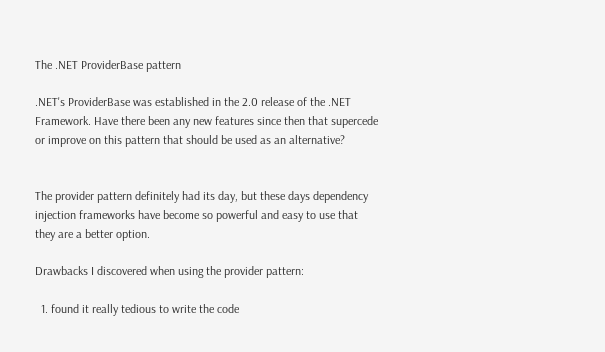The .NET ProviderBase pattern

.NET's ProviderBase was established in the 2.0 release of the .NET Framework. Have there been any new features since then that supercede or improve on this pattern that should be used as an alternative?


The provider pattern definitely had its day, but these days dependency injection frameworks have become so powerful and easy to use that they are a better option.

Drawbacks I discovered when using the provider pattern:

  1. found it really tedious to write the code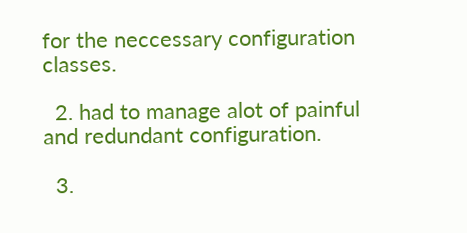for the neccessary configuration classes.

  2. had to manage alot of painful and redundant configuration.

  3.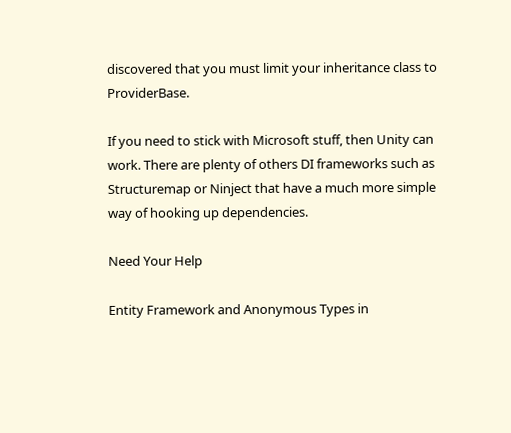discovered that you must limit your inheritance class to ProviderBase.

If you need to stick with Microsoft stuff, then Unity can work. There are plenty of others DI frameworks such as Structuremap or Ninject that have a much more simple way of hooking up dependencies.

Need Your Help

Entity Framework and Anonymous Types in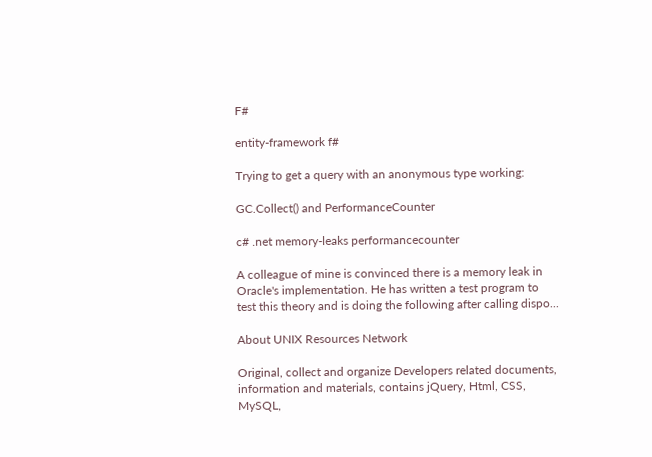F#

entity-framework f#

Trying to get a query with an anonymous type working:

GC.Collect() and PerformanceCounter

c# .net memory-leaks performancecounter

A colleague of mine is convinced there is a memory leak in Oracle's implementation. He has written a test program to test this theory and is doing the following after calling dispo...

About UNIX Resources Network

Original, collect and organize Developers related documents, information and materials, contains jQuery, Html, CSS, MySQL,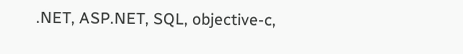.NET, ASP.NET, SQL, objective-c,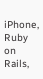iPhone, Ruby on Rails,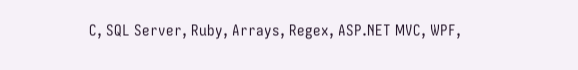C, SQL Server, Ruby, Arrays, Regex, ASP.NET MVC, WPF,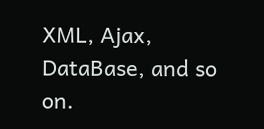XML, Ajax, DataBase, and so on.